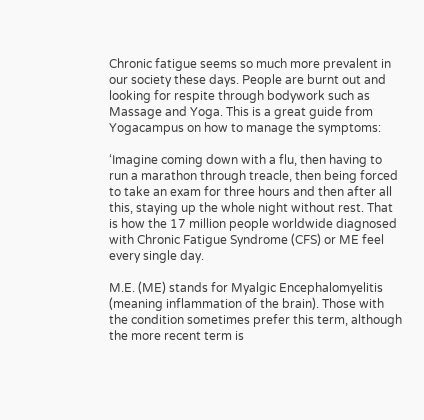Chronic fatigue seems so much more prevalent in our society these days. People are burnt out and looking for respite through bodywork such as Massage and Yoga. This is a great guide from Yogacampus on how to manage the symptoms:

‘Imagine coming down with a flu, then having to run a marathon through treacle, then being forced to take an exam for three hours and then after all this, staying up the whole night without rest. That is how the 17 million people worldwide diagnosed with Chronic Fatigue Syndrome (CFS) or ME feel every single day.

M.E. (ME) stands for Myalgic Encephalomyelitis (meaning inflammation of the brain). Those with the condition sometimes prefer this term, although the more recent term is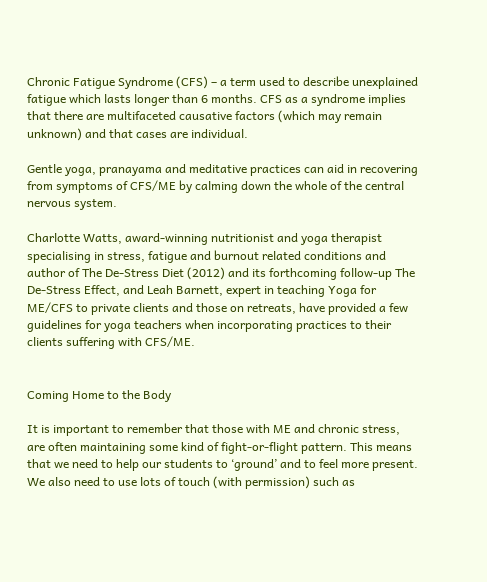Chronic Fatigue Syndrome (CFS) – a term used to describe unexplained fatigue which lasts longer than 6 months. CFS as a syndrome implies that there are multifaceted causative factors (which may remain unknown) and that cases are individual.

Gentle yoga, pranayama and meditative practices can aid in recovering from symptoms of CFS/ME by calming down the whole of the central nervous system.

Charlotte Watts, award-winning nutritionist and yoga therapist specialising in stress, fatigue and burnout related conditions and author of The De-Stress Diet (2012) and its forthcoming follow-up The De-Stress Effect, and Leah Barnett, expert in teaching Yoga for ME/CFS to private clients and those on retreats, have provided a few guidelines for yoga teachers when incorporating practices to their clients suffering with CFS/ME.


Coming Home to the Body

It is important to remember that those with ME and chronic stress, are often maintaining some kind of fight-or-flight pattern. This means that we need to help our students to ‘ground’ and to feel more present. We also need to use lots of touch (with permission) such as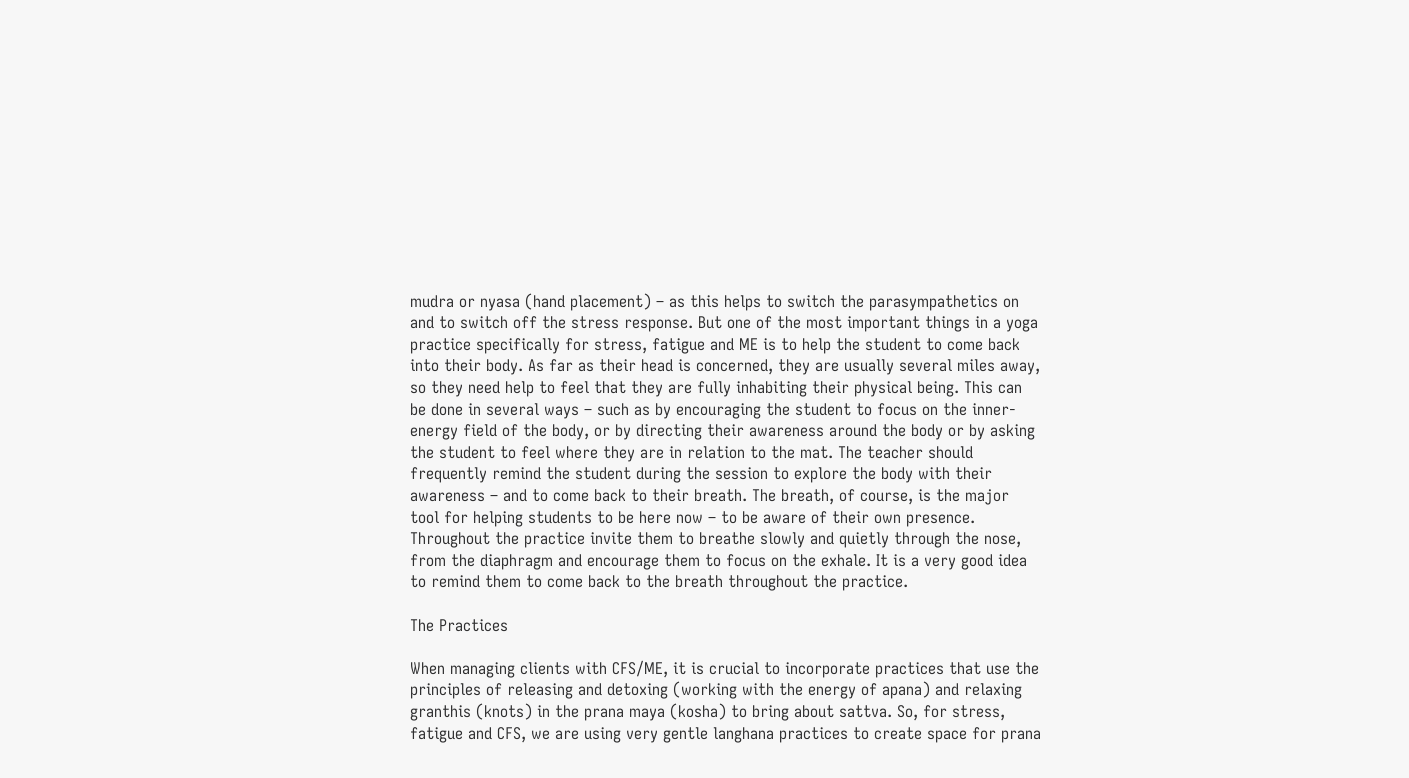mudra or nyasa (hand placement) – as this helps to switch the parasympathetics on and to switch off the stress response. But one of the most important things in a yoga practice specifically for stress, fatigue and ME is to help the student to come back into their body. As far as their head is concerned, they are usually several miles away, so they need help to feel that they are fully inhabiting their physical being. This can be done in several ways – such as by encouraging the student to focus on the inner-energy field of the body, or by directing their awareness around the body or by asking the student to feel where they are in relation to the mat. The teacher should frequently remind the student during the session to explore the body with their awareness – and to come back to their breath. The breath, of course, is the major tool for helping students to be here now – to be aware of their own presence. Throughout the practice invite them to breathe slowly and quietly through the nose, from the diaphragm and encourage them to focus on the exhale. It is a very good idea to remind them to come back to the breath throughout the practice.

The Practices

When managing clients with CFS/ME, it is crucial to incorporate practices that use the principles of releasing and detoxing (working with the energy of apana) and relaxing granthis (knots) in the prana maya (kosha) to bring about sattva. So, for stress, fatigue and CFS, we are using very gentle langhana practices to create space for prana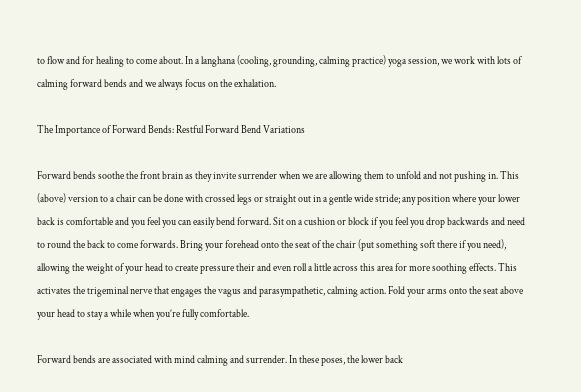to flow and for healing to come about. In a langhana (cooling, grounding, calming practice) yoga session, we work with lots of calming forward bends and we always focus on the exhalation.

The Importance of Forward Bends: Restful Forward Bend Variations

Forward bends soothe the front brain as they invite surrender when we are allowing them to unfold and not pushing in. This (above) version to a chair can be done with crossed legs or straight out in a gentle wide stride; any position where your lower back is comfortable and you feel you can easily bend forward. Sit on a cushion or block if you feel you drop backwards and need to round the back to come forwards. Bring your forehead onto the seat of the chair (put something soft there if you need), allowing the weight of your head to create pressure their and even roll a little across this area for more soothing effects. This activates the trigeminal nerve that engages the vagus and parasympathetic, calming action. Fold your arms onto the seat above your head to stay a while when you’re fully comfortable.

Forward bends are associated with mind calming and surrender. In these poses, the lower back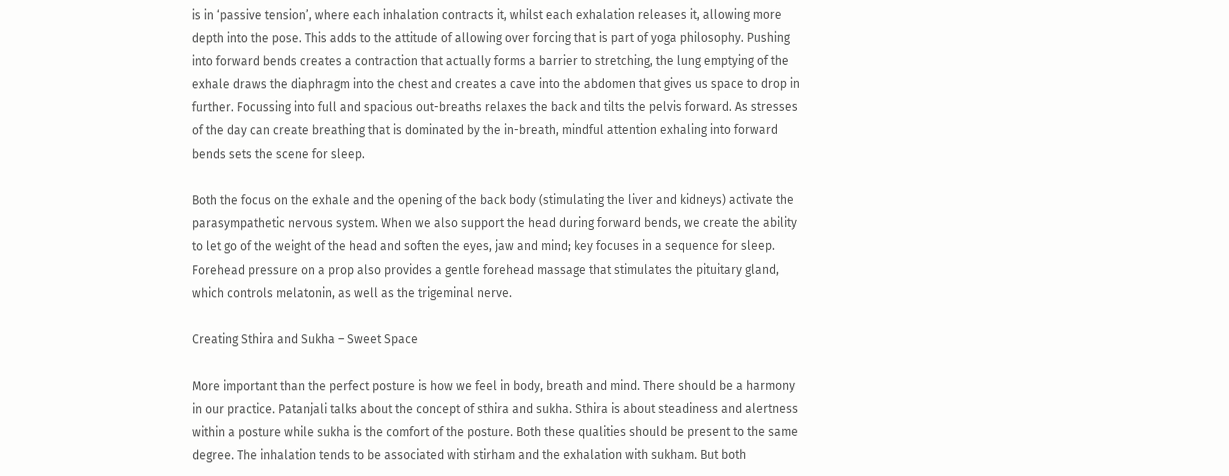is in ‘passive tension’, where each inhalation contracts it, whilst each exhalation releases it, allowing more depth into the pose. This adds to the attitude of allowing over forcing that is part of yoga philosophy. Pushing into forward bends creates a contraction that actually forms a barrier to stretching, the lung emptying of the exhale draws the diaphragm into the chest and creates a cave into the abdomen that gives us space to drop in further. Focussing into full and spacious out-breaths relaxes the back and tilts the pelvis forward. As stresses of the day can create breathing that is dominated by the in-breath, mindful attention exhaling into forward bends sets the scene for sleep.

Both the focus on the exhale and the opening of the back body (stimulating the liver and kidneys) activate the parasympathetic nervous system. When we also support the head during forward bends, we create the ability to let go of the weight of the head and soften the eyes, jaw and mind; key focuses in a sequence for sleep. Forehead pressure on a prop also provides a gentle forehead massage that stimulates the pituitary gland, which controls melatonin, as well as the trigeminal nerve.

Creating Sthira and Sukha – Sweet Space

More important than the perfect posture is how we feel in body, breath and mind. There should be a harmony in our practice. Patanjali talks about the concept of sthira and sukha. Sthira is about steadiness and alertness within a posture while sukha is the comfort of the posture. Both these qualities should be present to the same degree. The inhalation tends to be associated with stirham and the exhalation with sukham. But both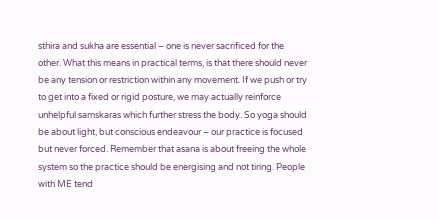sthira and sukha are essential – one is never sacrificed for the other. What this means in practical terms, is that there should never be any tension or restriction within any movement. If we push or try to get into a fixed or rigid posture, we may actually reinforce unhelpful samskaras which further stress the body. So yoga should be about light, but conscious endeavour – our practice is focused but never forced. Remember that asana is about freeing the whole system so the practice should be energising and not tiring. People with ME tend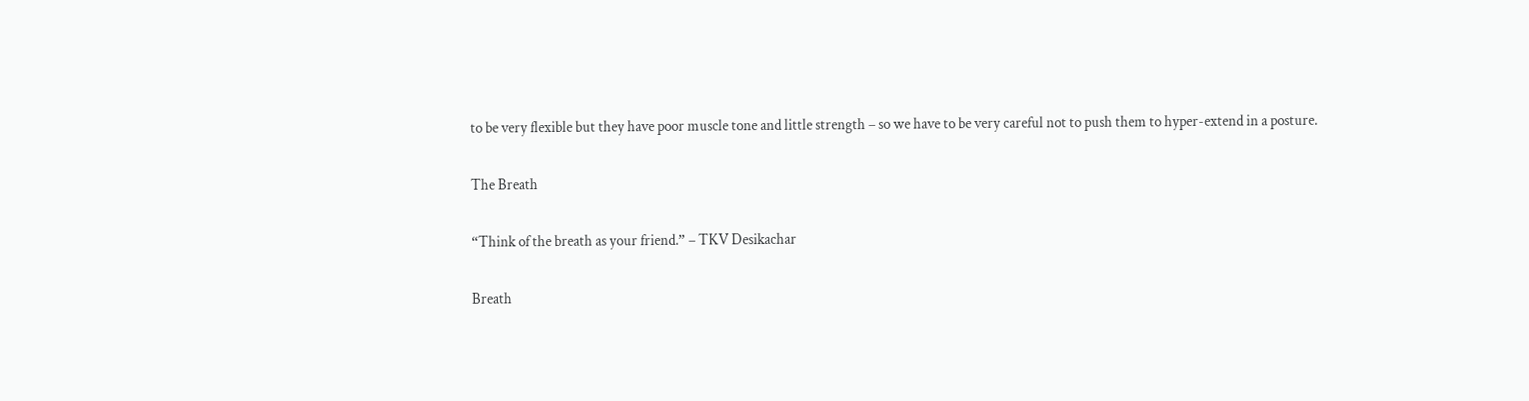to be very flexible but they have poor muscle tone and little strength – so we have to be very careful not to push them to hyper-extend in a posture.

The Breath

“Think of the breath as your friend.” – TKV Desikachar

Breath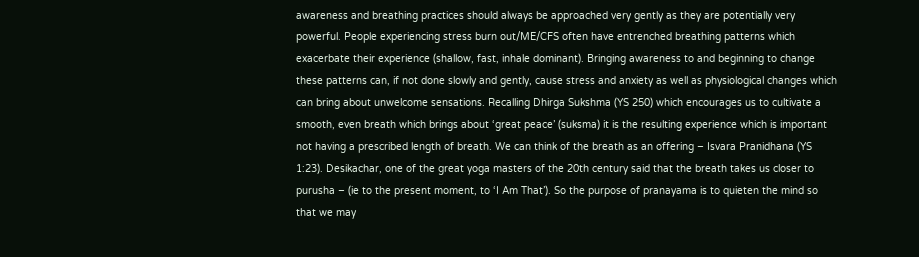awareness and breathing practices should always be approached very gently as they are potentially very powerful. People experiencing stress burn out/ME/CFS often have entrenched breathing patterns which exacerbate their experience (shallow, fast, inhale dominant). Bringing awareness to and beginning to change these patterns can, if not done slowly and gently, cause stress and anxiety as well as physiological changes which can bring about unwelcome sensations. Recalling Dhirga Sukshma (YS 250) which encourages us to cultivate a smooth, even breath which brings about ‘great peace’ (suksma) it is the resulting experience which is important not having a prescribed length of breath. We can think of the breath as an offering – Isvara Pranidhana (YS 1:23). Desikachar, one of the great yoga masters of the 20th century said that the breath takes us closer to purusha – (ie to the present moment, to ‘I Am That’). So the purpose of pranayama is to quieten the mind so that we may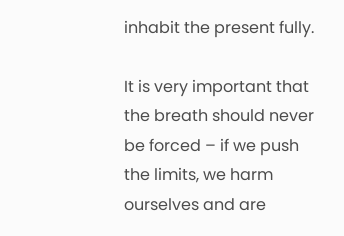inhabit the present fully.

It is very important that the breath should never be forced – if we push the limits, we harm ourselves and are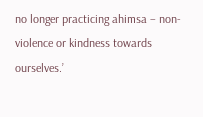no longer practicing ahimsa – non-violence or kindness towards ourselves.’